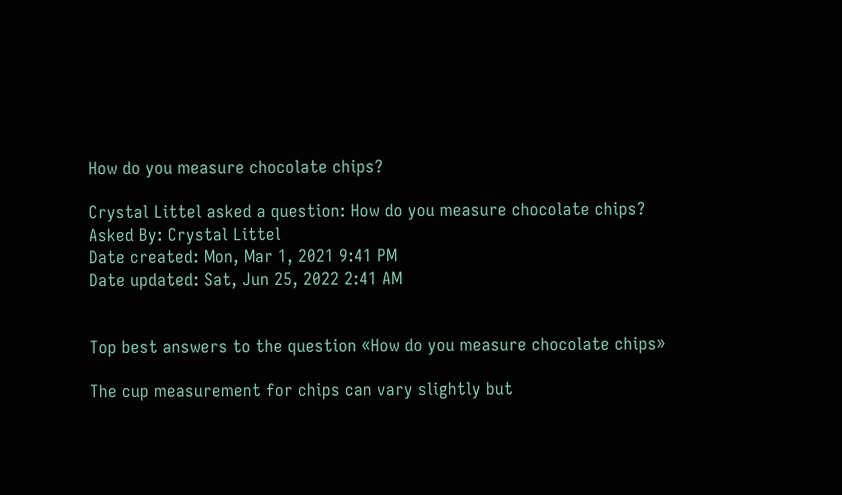How do you measure chocolate chips?

Crystal Littel asked a question: How do you measure chocolate chips?
Asked By: Crystal Littel
Date created: Mon, Mar 1, 2021 9:41 PM
Date updated: Sat, Jun 25, 2022 2:41 AM


Top best answers to the question «How do you measure chocolate chips»

The cup measurement for chips can vary slightly but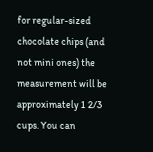for regular-sized chocolate chips (and not mini ones) the measurement will be approximately 1 2/3 cups. You can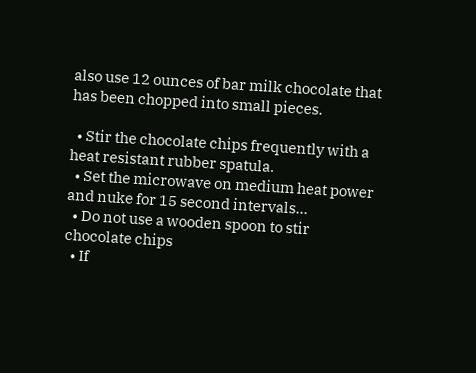also use 12 ounces of bar milk chocolate that has been chopped into small pieces.

  • Stir the chocolate chips frequently with a heat resistant rubber spatula.
  • Set the microwave on medium heat power and nuke for 15 second intervals…
  • Do not use a wooden spoon to stir chocolate chips
  • If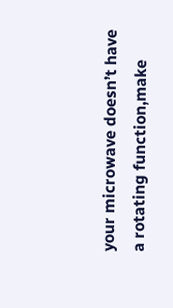your microwave doesn’t have a rotating function,make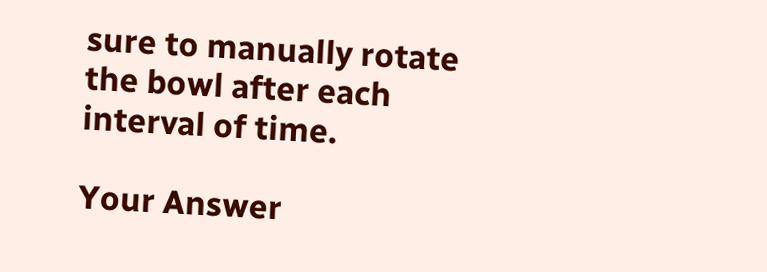sure to manually rotate the bowl after each interval of time.

Your Answer